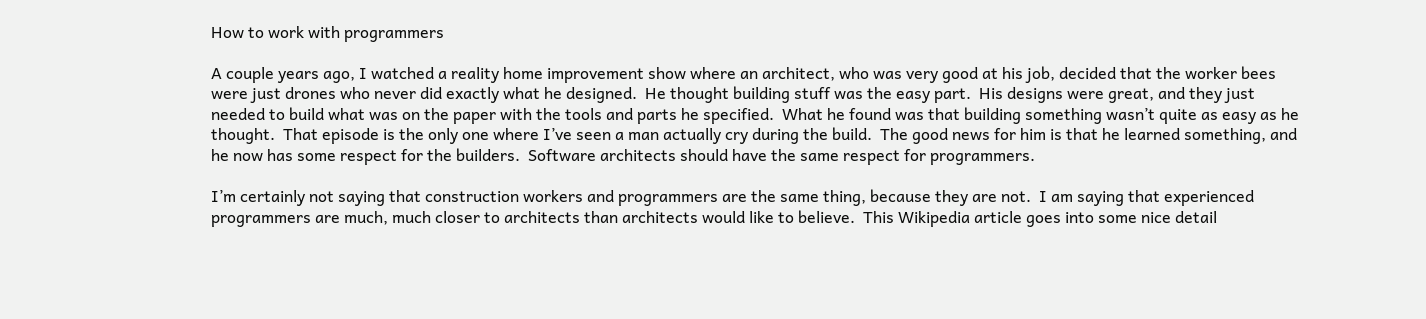How to work with programmers

A couple years ago, I watched a reality home improvement show where an architect, who was very good at his job, decided that the worker bees were just drones who never did exactly what he designed.  He thought building stuff was the easy part.  His designs were great, and they just needed to build what was on the paper with the tools and parts he specified.  What he found was that building something wasn’t quite as easy as he thought.  That episode is the only one where I’ve seen a man actually cry during the build.  The good news for him is that he learned something, and he now has some respect for the builders.  Software architects should have the same respect for programmers.

I’m certainly not saying that construction workers and programmers are the same thing, because they are not.  I am saying that experienced programmers are much, much closer to architects than architects would like to believe.  This Wikipedia article goes into some nice detail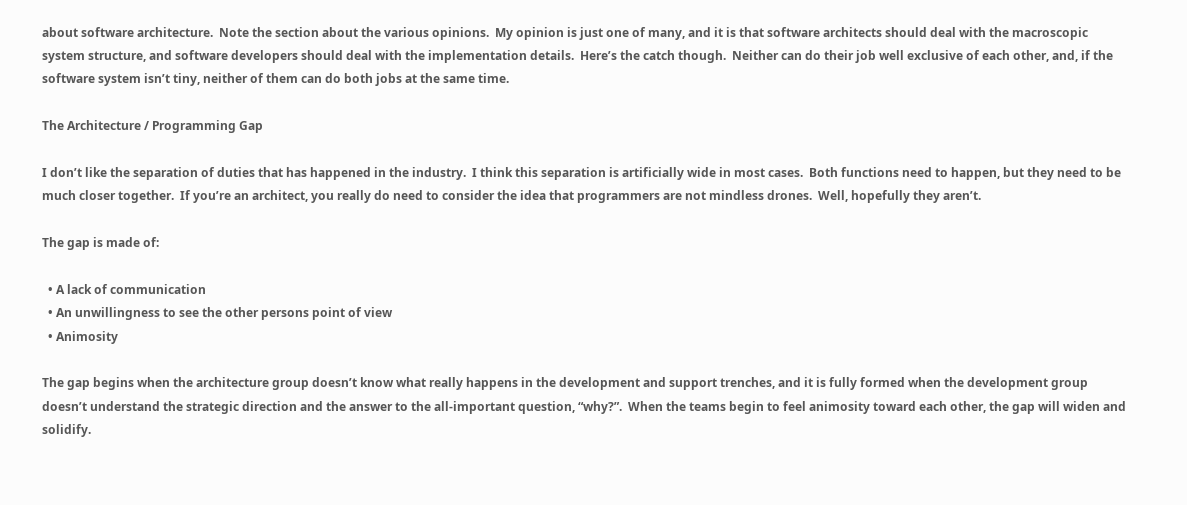about software architecture.  Note the section about the various opinions.  My opinion is just one of many, and it is that software architects should deal with the macroscopic system structure, and software developers should deal with the implementation details.  Here’s the catch though.  Neither can do their job well exclusive of each other, and, if the software system isn’t tiny, neither of them can do both jobs at the same time.

The Architecture / Programming Gap

I don’t like the separation of duties that has happened in the industry.  I think this separation is artificially wide in most cases.  Both functions need to happen, but they need to be much closer together.  If you’re an architect, you really do need to consider the idea that programmers are not mindless drones.  Well, hopefully they aren’t.

The gap is made of:

  • A lack of communication
  • An unwillingness to see the other persons point of view
  • Animosity

The gap begins when the architecture group doesn’t know what really happens in the development and support trenches, and it is fully formed when the development group doesn’t understand the strategic direction and the answer to the all-important question, “why?”.  When the teams begin to feel animosity toward each other, the gap will widen and solidify.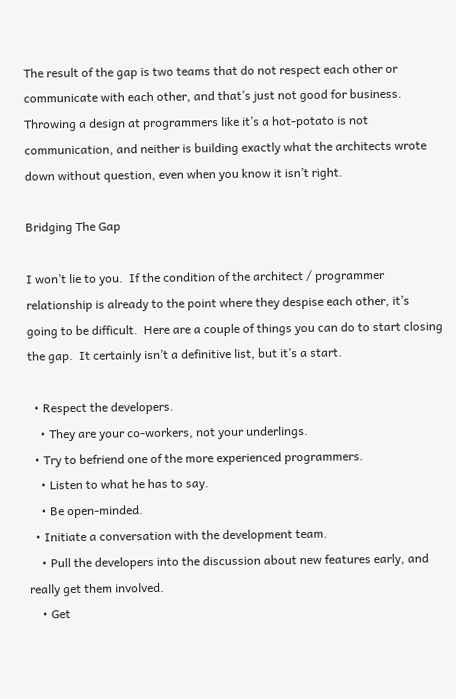The result of the gap is two teams that do not respect each other or communicate with each other, and that’s just not good for business.  Throwing a design at programmers like it’s a hot-potato is not communication, and neither is building exactly what the architects wrote down without question, even when you know it isn’t right.

Bridging The Gap

I won’t lie to you.  If the condition of the architect / programmer relationship is already to the point where they despise each other, it’s going to be difficult.  Here are a couple of things you can do to start closing the gap.  It certainly isn’t a definitive list, but it’s a start.

  • Respect the developers.
    • They are your co-workers, not your underlings.
  • Try to befriend one of the more experienced programmers.
    • Listen to what he has to say.
    • Be open-minded.
  • Initiate a conversation with the development team.
    • Pull the developers into the discussion about new features early, and really get them involved.
    • Get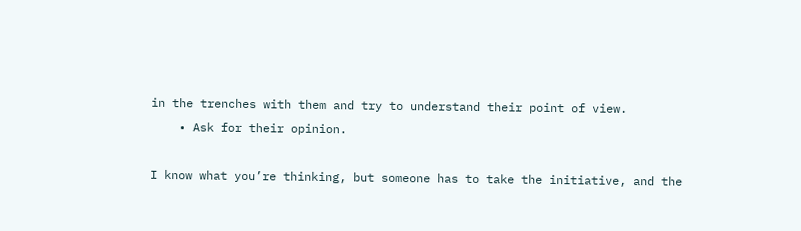in the trenches with them and try to understand their point of view.
    • Ask for their opinion.

I know what you’re thinking, but someone has to take the initiative, and the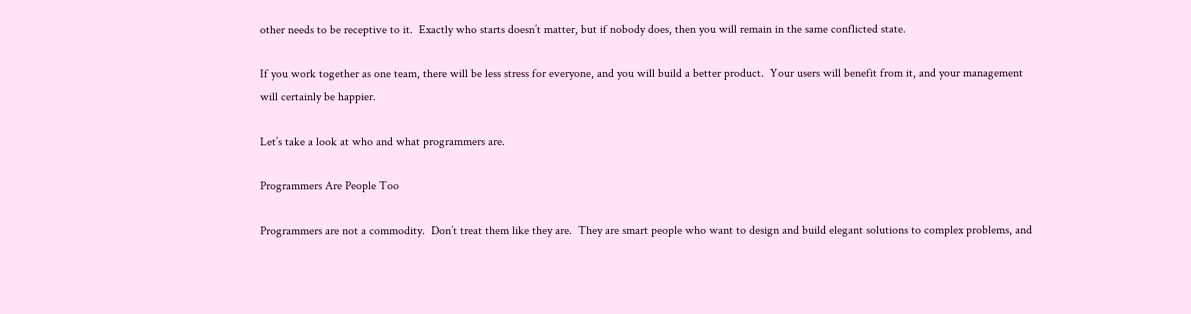other needs to be receptive to it.  Exactly who starts doesn’t matter, but if nobody does, then you will remain in the same conflicted state.

If you work together as one team, there will be less stress for everyone, and you will build a better product.  Your users will benefit from it, and your management will certainly be happier.

Let’s take a look at who and what programmers are.

Programmers Are People Too

Programmers are not a commodity.  Don’t treat them like they are.  They are smart people who want to design and build elegant solutions to complex problems, and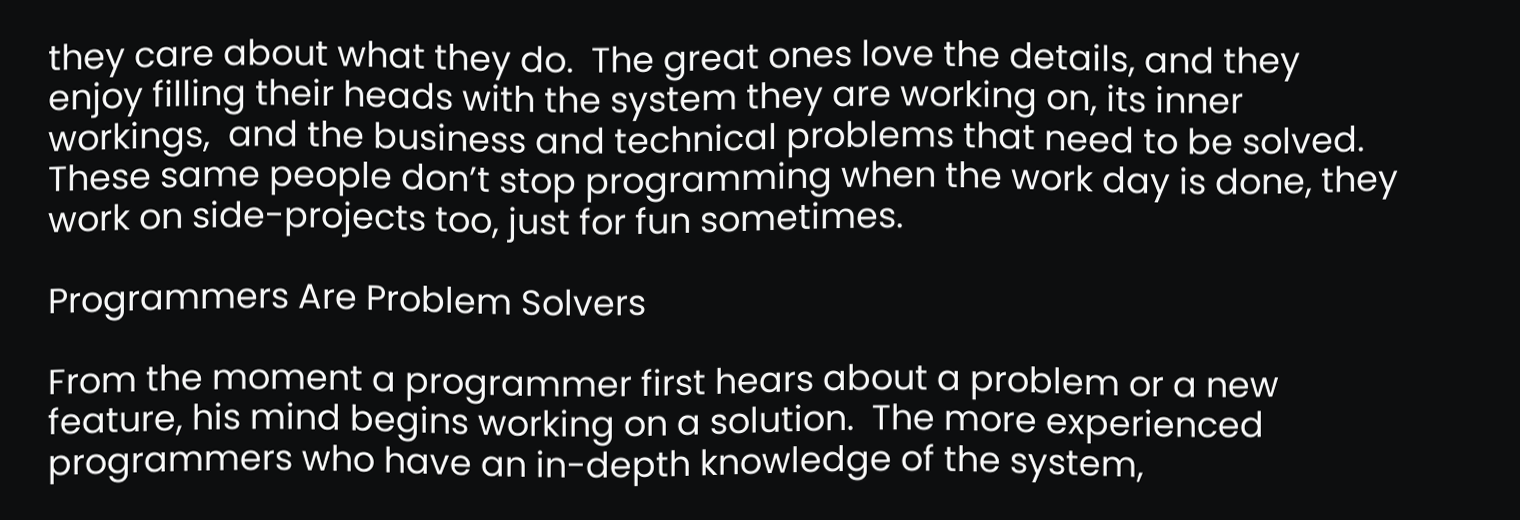they care about what they do.  The great ones love the details, and they enjoy filling their heads with the system they are working on, its inner workings,  and the business and technical problems that need to be solved.  These same people don’t stop programming when the work day is done, they work on side-projects too, just for fun sometimes.

Programmers Are Problem Solvers

From the moment a programmer first hears about a problem or a new feature, his mind begins working on a solution.  The more experienced programmers who have an in-depth knowledge of the system,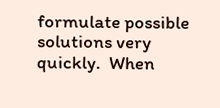formulate possible solutions very quickly.  When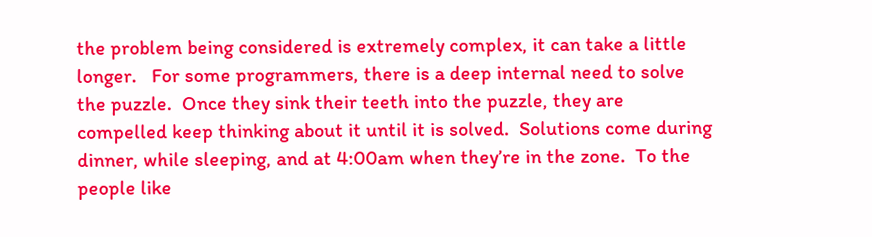the problem being considered is extremely complex, it can take a little longer.   For some programmers, there is a deep internal need to solve the puzzle.  Once they sink their teeth into the puzzle, they are compelled keep thinking about it until it is solved.  Solutions come during dinner, while sleeping, and at 4:00am when they’re in the zone.  To the people like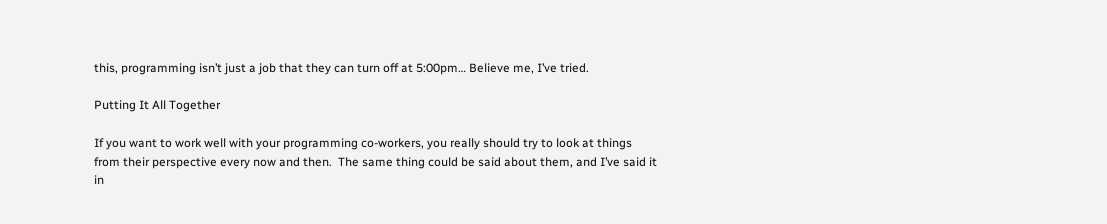this, programming isn’t just a job that they can turn off at 5:00pm… Believe me, I’ve tried.

Putting It All Together

If you want to work well with your programming co-workers, you really should try to look at things from their perspective every now and then.  The same thing could be said about them, and I’ve said it in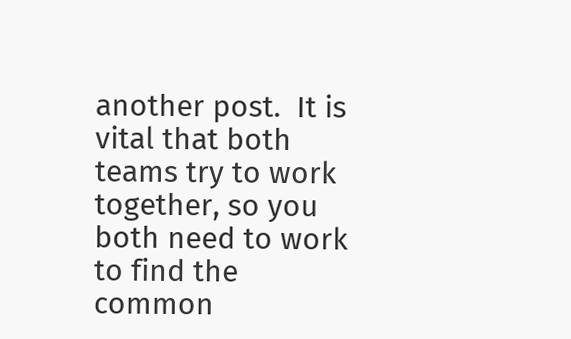another post.  It is vital that both teams try to work together, so you both need to work to find the common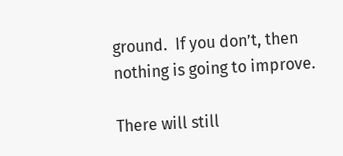ground.  If you don’t, then nothing is going to improve.

There will still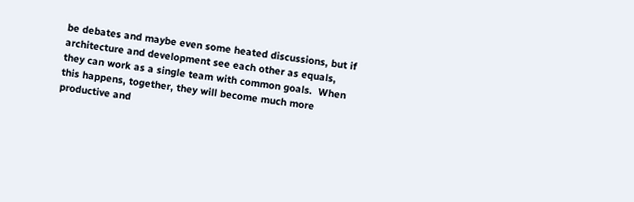be debates and maybe even some heated discussions, but if architecture and development see each other as equals, they can work as a single team with common goals.  When this happens, together, they will become much more productive and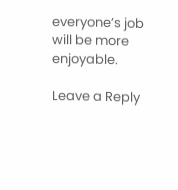everyone’s job will be more enjoyable.

Leave a Reply